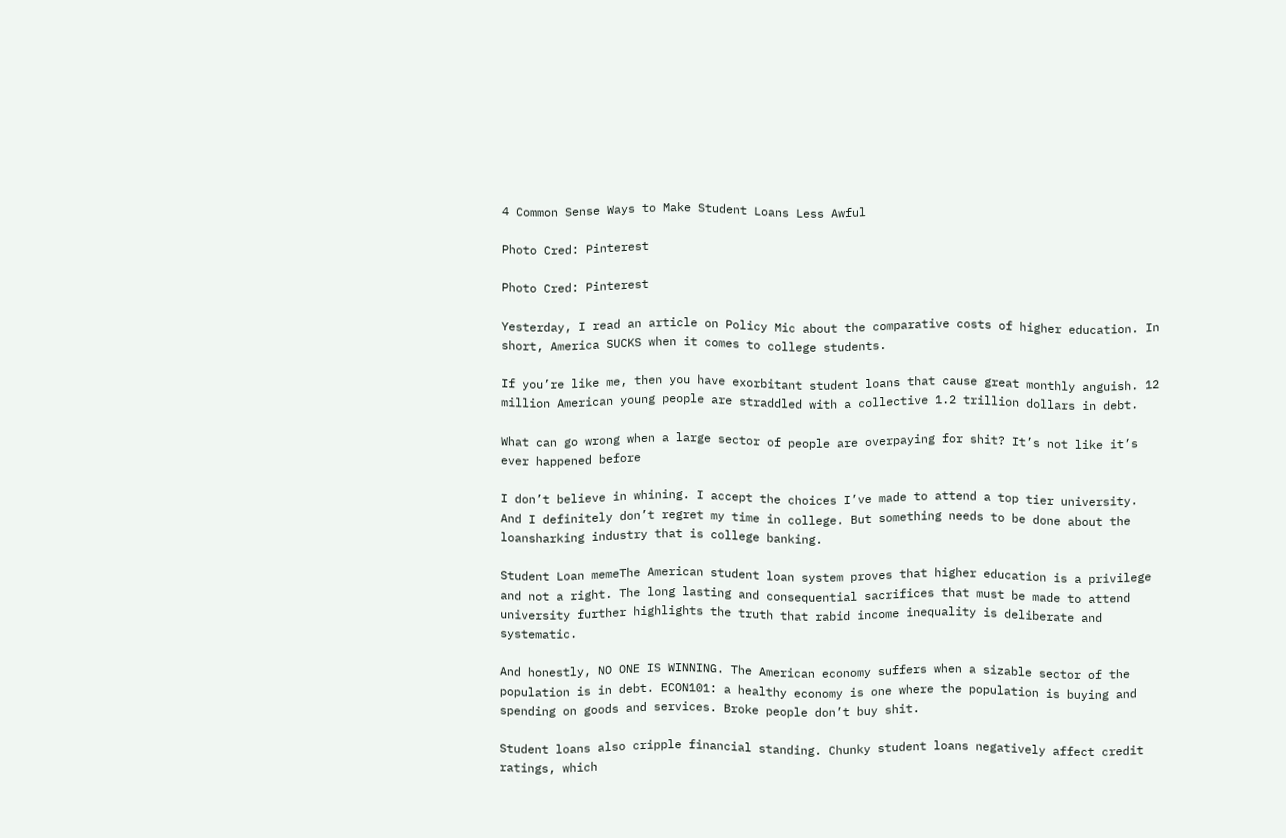4 Common Sense Ways to Make Student Loans Less Awful

Photo Cred: Pinterest

Photo Cred: Pinterest

Yesterday, I read an article on Policy Mic about the comparative costs of higher education. In short, America SUCKS when it comes to college students.

If you’re like me, then you have exorbitant student loans that cause great monthly anguish. 12 million American young people are straddled with a collective 1.2 trillion dollars in debt.

What can go wrong when a large sector of people are overpaying for shit? It’s not like it’s ever happened before

I don’t believe in whining. I accept the choices I’ve made to attend a top tier university. And I definitely don’t regret my time in college. But something needs to be done about the loansharking industry that is college banking.

Student Loan memeThe American student loan system proves that higher education is a privilege and not a right. The long lasting and consequential sacrifices that must be made to attend university further highlights the truth that rabid income inequality is deliberate and systematic.

And honestly, NO ONE IS WINNING. The American economy suffers when a sizable sector of the population is in debt. ECON101: a healthy economy is one where the population is buying and spending on goods and services. Broke people don’t buy shit.

Student loans also cripple financial standing. Chunky student loans negatively affect credit ratings, which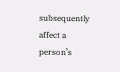subsequently affect a person’s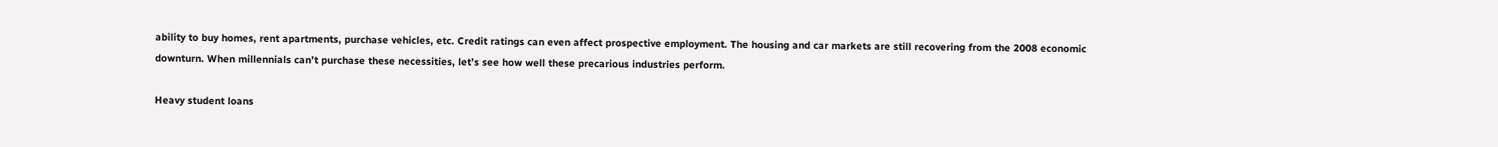ability to buy homes, rent apartments, purchase vehicles, etc. Credit ratings can even affect prospective employment. The housing and car markets are still recovering from the 2008 economic downturn. When millennials can’t purchase these necessities, let’s see how well these precarious industries perform.

Heavy student loans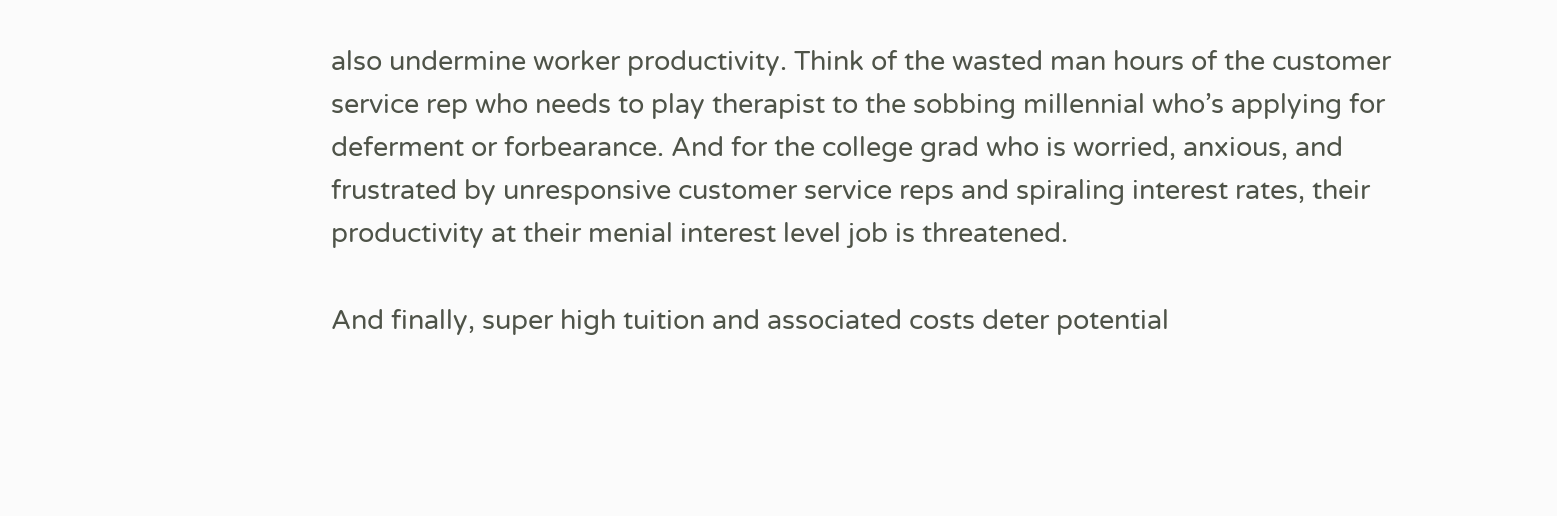also undermine worker productivity. Think of the wasted man hours of the customer service rep who needs to play therapist to the sobbing millennial who’s applying for deferment or forbearance. And for the college grad who is worried, anxious, and frustrated by unresponsive customer service reps and spiraling interest rates, their productivity at their menial interest level job is threatened.

And finally, super high tuition and associated costs deter potential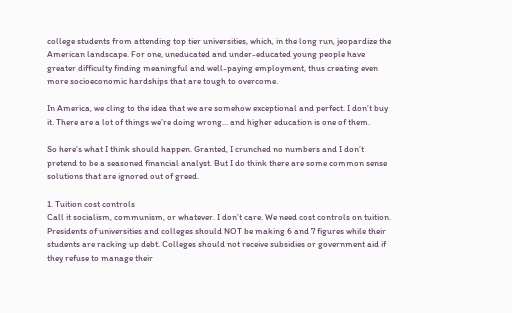college students from attending top tier universities, which, in the long run, jeopardize the American landscape. For one, uneducated and under-educated young people have greater difficulty finding meaningful and well-paying employment, thus creating even more socioeconomic hardships that are tough to overcome.

In America, we cling to the idea that we are somehow exceptional and perfect. I don’t buy it. There are a lot of things we’re doing wrong… and higher education is one of them.

So here’s what I think should happen. Granted, I crunched no numbers and I don’t pretend to be a seasoned financial analyst. But I do think there are some common sense solutions that are ignored out of greed.

1. Tuition cost controls
Call it socialism, communism, or whatever. I don’t care. We need cost controls on tuition. Presidents of universities and colleges should NOT be making 6 and 7 figures while their students are racking up debt. Colleges should not receive subsidies or government aid if they refuse to manage their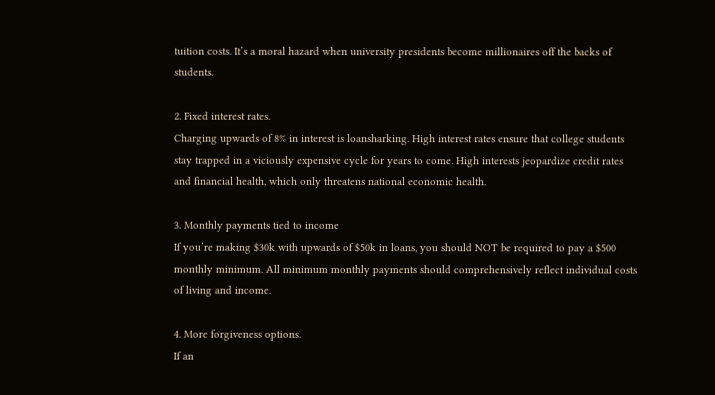tuition costs. It’s a moral hazard when university presidents become millionaires off the backs of students.

2. Fixed interest rates.
Charging upwards of 8% in interest is loansharking. High interest rates ensure that college students stay trapped in a viciously expensive cycle for years to come. High interests jeopardize credit rates and financial health, which only threatens national economic health.

3. Monthly payments tied to income
If you’re making $30k with upwards of $50k in loans, you should NOT be required to pay a $500 monthly minimum. All minimum monthly payments should comprehensively reflect individual costs of living and income.

4. More forgiveness options.
If an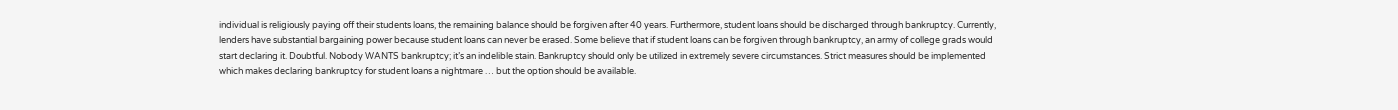individual is religiously paying off their students loans, the remaining balance should be forgiven after 40 years. Furthermore, student loans should be discharged through bankruptcy. Currently, lenders have substantial bargaining power because student loans can never be erased. Some believe that if student loans can be forgiven through bankruptcy, an army of college grads would start declaring it. Doubtful. Nobody WANTS bankruptcy; it’s an indelible stain. Bankruptcy should only be utilized in extremely severe circumstances. Strict measures should be implemented which makes declaring bankruptcy for student loans a nightmare … but the option should be available.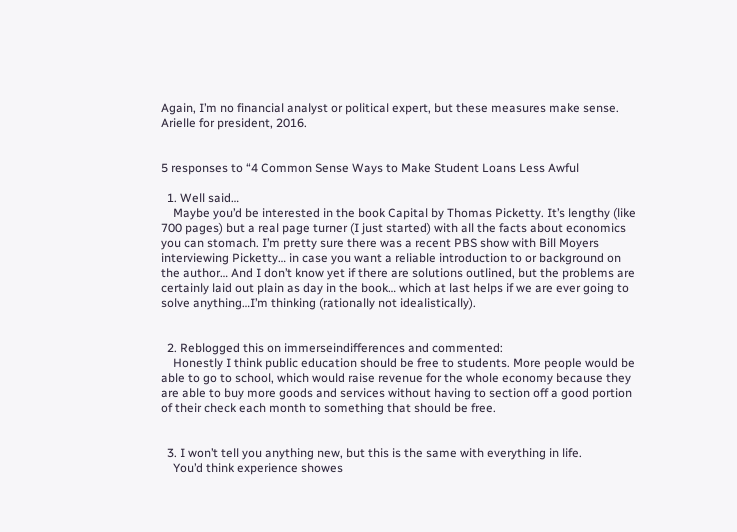Again, I’m no financial analyst or political expert, but these measures make sense. Arielle for president, 2016.


5 responses to “4 Common Sense Ways to Make Student Loans Less Awful

  1. Well said…
    Maybe you’d be interested in the book Capital by Thomas Picketty. It’s lengthy (like 700 pages) but a real page turner (I just started) with all the facts about economics you can stomach. I’m pretty sure there was a recent PBS show with Bill Moyers interviewing Picketty… in case you want a reliable introduction to or background on the author… And I don’t know yet if there are solutions outlined, but the problems are certainly laid out plain as day in the book… which at last helps if we are ever going to solve anything…I’m thinking (rationally not idealistically).


  2. Reblogged this on immerseindifferences and commented:
    Honestly I think public education should be free to students. More people would be able to go to school, which would raise revenue for the whole economy because they are able to buy more goods and services without having to section off a good portion of their check each month to something that should be free.


  3. I won’t tell you anything new, but this is the same with everything in life.
    You’d think experience showes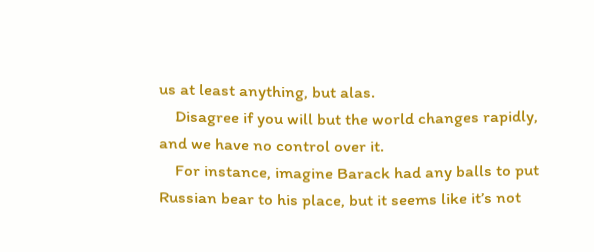us at least anything, but alas.
    Disagree if you will but the world changes rapidly, and we have no control over it.
    For instance, imagine Barack had any balls to put Russian bear to his place, but it seems like it’s not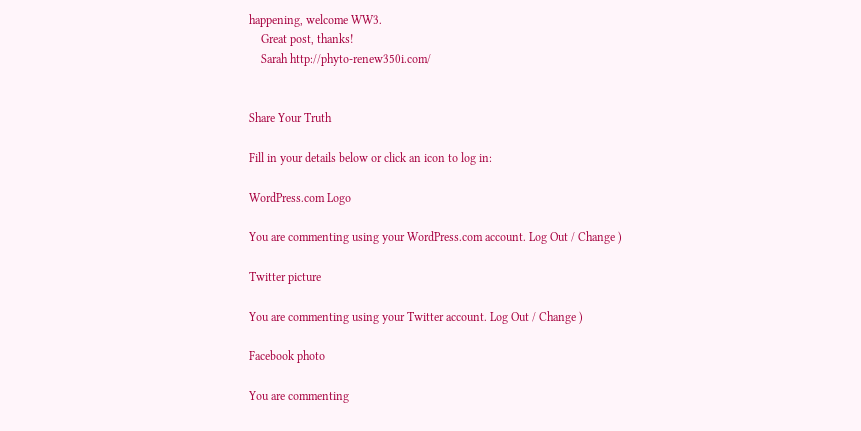happening, welcome WW3.
    Great post, thanks!
    Sarah http://phyto-renew350i.com/


Share Your Truth

Fill in your details below or click an icon to log in:

WordPress.com Logo

You are commenting using your WordPress.com account. Log Out / Change )

Twitter picture

You are commenting using your Twitter account. Log Out / Change )

Facebook photo

You are commenting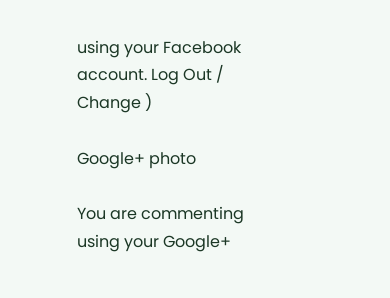using your Facebook account. Log Out / Change )

Google+ photo

You are commenting using your Google+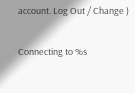account. Log Out / Change )

Connecting to %s